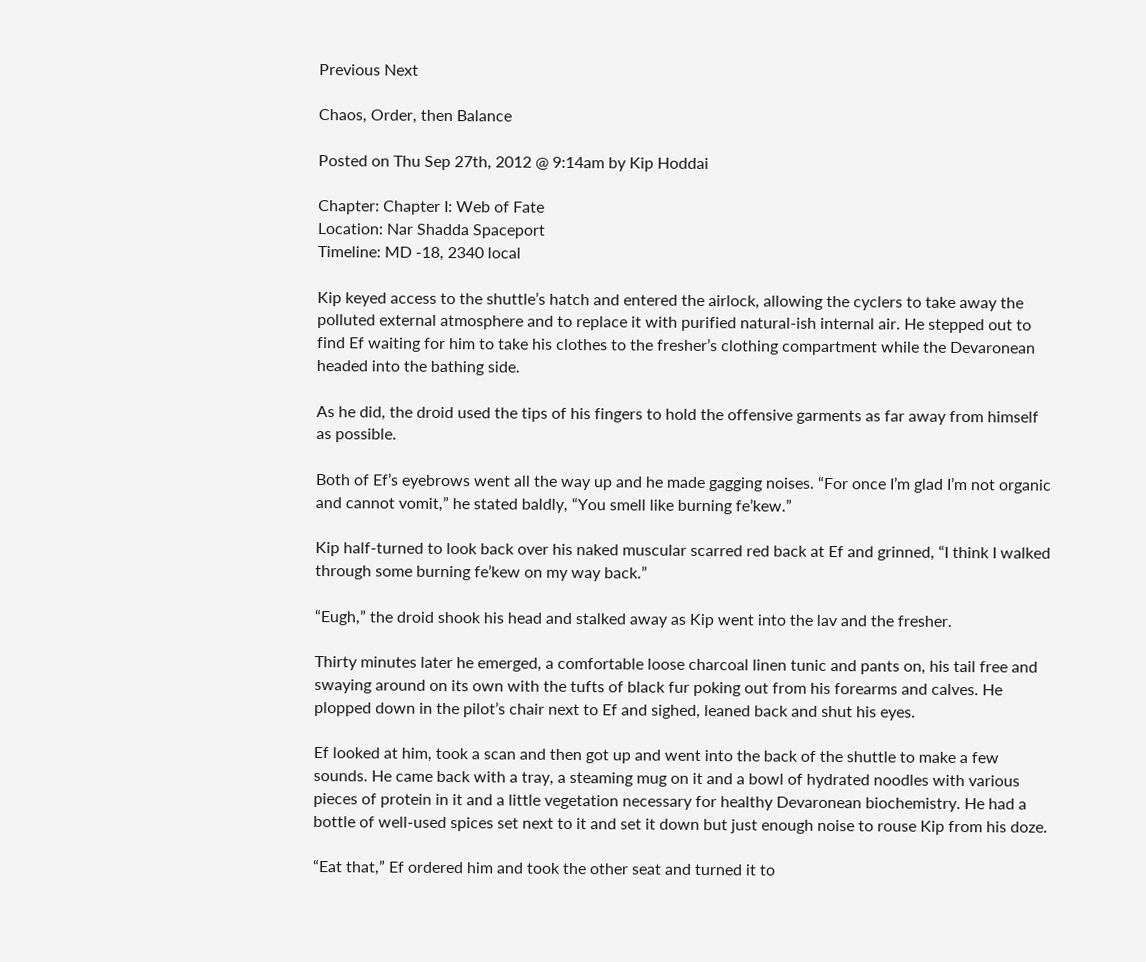Previous Next

Chaos, Order, then Balance

Posted on Thu Sep 27th, 2012 @ 9:14am by Kip Hoddai

Chapter: Chapter I: Web of Fate
Location: Nar Shadda Spaceport
Timeline: MD -18, 2340 local

Kip keyed access to the shuttle’s hatch and entered the airlock, allowing the cyclers to take away the polluted external atmosphere and to replace it with purified natural-ish internal air. He stepped out to find Ef waiting for him to take his clothes to the fresher’s clothing compartment while the Devaronean headed into the bathing side.

As he did, the droid used the tips of his fingers to hold the offensive garments as far away from himself as possible.

Both of Ef’s eyebrows went all the way up and he made gagging noises. “For once I’m glad I’m not organic and cannot vomit,” he stated baldly, “You smell like burning fe’kew.”

Kip half-turned to look back over his naked muscular scarred red back at Ef and grinned, “I think I walked through some burning fe’kew on my way back.”

“Eugh,” the droid shook his head and stalked away as Kip went into the lav and the fresher.

Thirty minutes later he emerged, a comfortable loose charcoal linen tunic and pants on, his tail free and swaying around on its own with the tufts of black fur poking out from his forearms and calves. He plopped down in the pilot’s chair next to Ef and sighed, leaned back and shut his eyes.

Ef looked at him, took a scan and then got up and went into the back of the shuttle to make a few sounds. He came back with a tray, a steaming mug on it and a bowl of hydrated noodles with various pieces of protein in it and a little vegetation necessary for healthy Devaronean biochemistry. He had a bottle of well-used spices set next to it and set it down but just enough noise to rouse Kip from his doze.

“Eat that,” Ef ordered him and took the other seat and turned it to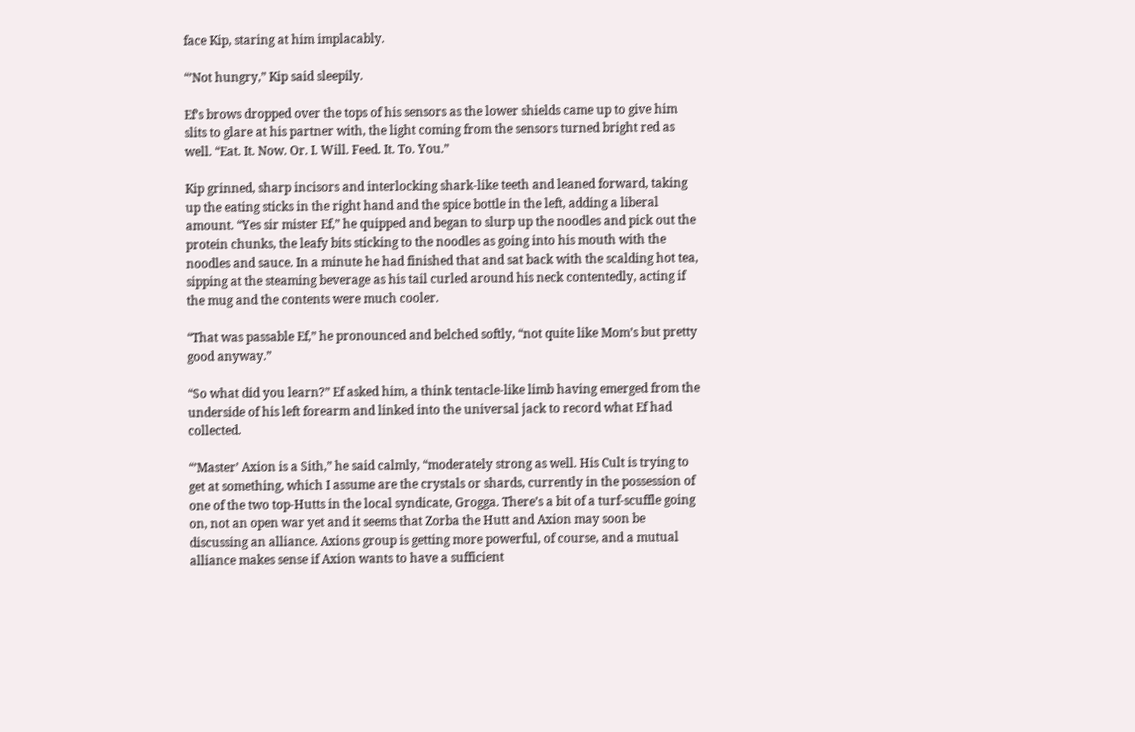face Kip, staring at him implacably.

“’Not hungry,” Kip said sleepily.

Ef’s brows dropped over the tops of his sensors as the lower shields came up to give him slits to glare at his partner with, the light coming from the sensors turned bright red as well. “Eat. It. Now. Or. I. Will. Feed. It. To. You.”

Kip grinned, sharp incisors and interlocking shark-like teeth and leaned forward, taking up the eating sticks in the right hand and the spice bottle in the left, adding a liberal amount. “Yes sir mister Ef,” he quipped and began to slurp up the noodles and pick out the protein chunks, the leafy bits sticking to the noodles as going into his mouth with the noodles and sauce. In a minute he had finished that and sat back with the scalding hot tea, sipping at the steaming beverage as his tail curled around his neck contentedly, acting if the mug and the contents were much cooler.

“That was passable Ef,” he pronounced and belched softly, “not quite like Mom’s but pretty good anyway.”

“So what did you learn?” Ef asked him, a think tentacle-like limb having emerged from the underside of his left forearm and linked into the universal jack to record what Ef had collected.

“’Master’ Axion is a Sith,” he said calmly, “moderately strong as well. His Cult is trying to get at something, which I assume are the crystals or shards, currently in the possession of one of the two top-Hutts in the local syndicate, Grogga. There’s a bit of a turf-scuffle going on, not an open war yet and it seems that Zorba the Hutt and Axion may soon be discussing an alliance. Axions group is getting more powerful, of course, and a mutual alliance makes sense if Axion wants to have a sufficient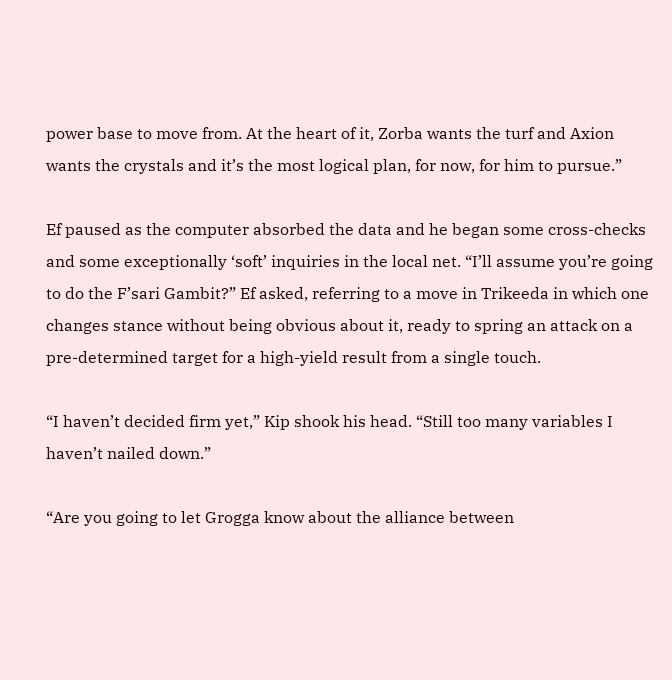power base to move from. At the heart of it, Zorba wants the turf and Axion wants the crystals and it’s the most logical plan, for now, for him to pursue.”

Ef paused as the computer absorbed the data and he began some cross-checks and some exceptionally ‘soft’ inquiries in the local net. “I’ll assume you’re going to do the F’sari Gambit?” Ef asked, referring to a move in Trikeeda in which one changes stance without being obvious about it, ready to spring an attack on a pre-determined target for a high-yield result from a single touch.

“I haven’t decided firm yet,” Kip shook his head. “Still too many variables I haven’t nailed down.”

“Are you going to let Grogga know about the alliance between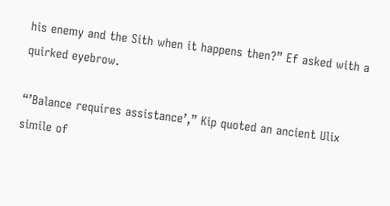his enemy and the Sith when it happens then?” Ef asked with a quirked eyebrow.

“’Balance requires assistance’,” Kip quoted an ancient Ulix simile of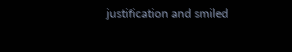justification and smiled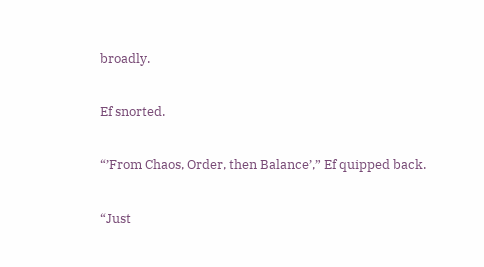broadly.

Ef snorted.

“’From Chaos, Order, then Balance’,” Ef quipped back.

“Just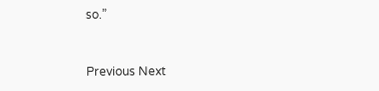so.”


Previous Next